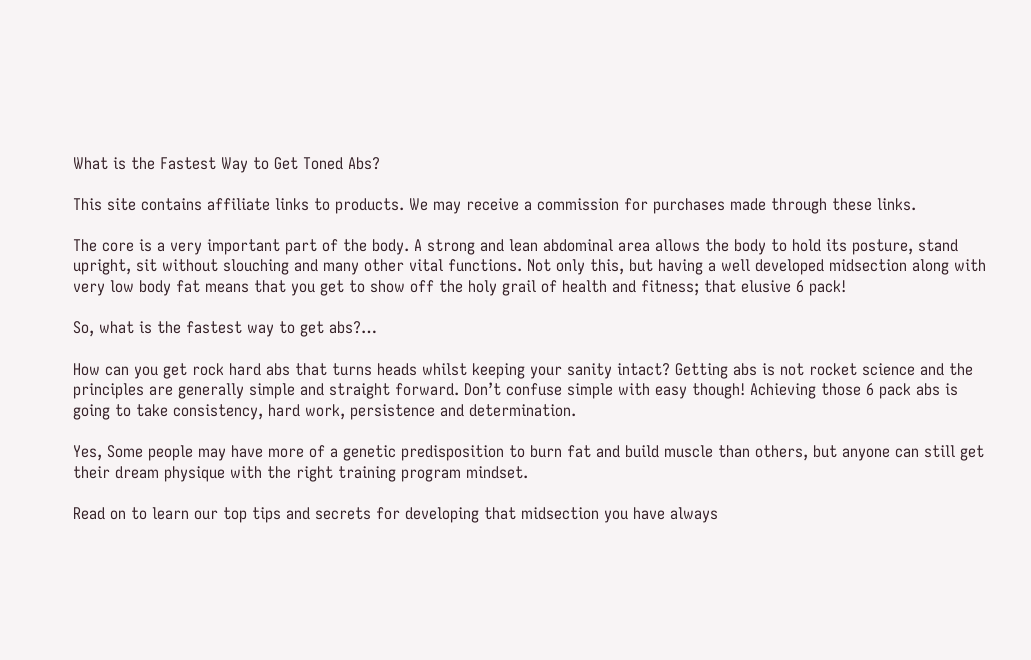What is the Fastest Way to Get Toned Abs?

This site contains affiliate links to products. We may receive a commission for purchases made through these links.

The core is a very important part of the body. A strong and lean abdominal area allows the body to hold its posture, stand upright, sit without slouching and many other vital functions. Not only this, but having a well developed midsection along with very low body fat means that you get to show off the holy grail of health and fitness; that elusive 6 pack!

So, what is the fastest way to get abs?…

How can you get rock hard abs that turns heads whilst keeping your sanity intact? Getting abs is not rocket science and the principles are generally simple and straight forward. Don’t confuse simple with easy though! Achieving those 6 pack abs is going to take consistency, hard work, persistence and determination.

Yes, Some people may have more of a genetic predisposition to burn fat and build muscle than others, but anyone can still get their dream physique with the right training program mindset.

Read on to learn our top tips and secrets for developing that midsection you have always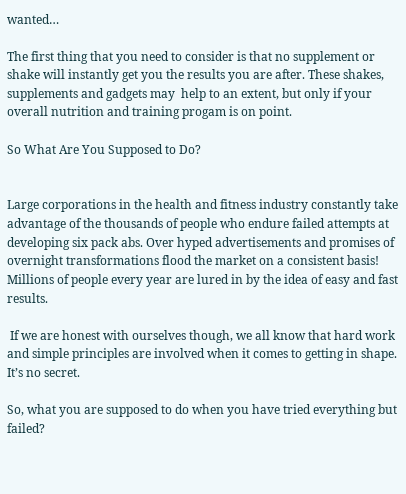wanted…

The first thing that you need to consider is that no supplement or shake will instantly get you the results you are after. These shakes, supplements and gadgets may  help to an extent, but only if your overall nutrition and training progam is on point.

So What Are You Supposed to Do?


Large corporations in the health and fitness industry constantly take advantage of the thousands of people who endure failed attempts at developing six pack abs. Over hyped advertisements and promises of overnight transformations flood the market on a consistent basis! Millions of people every year are lured in by the idea of easy and fast results.

 If we are honest with ourselves though, we all know that hard work and simple principles are involved when it comes to getting in shape. It’s no secret.

So, what you are supposed to do when you have tried everything but failed?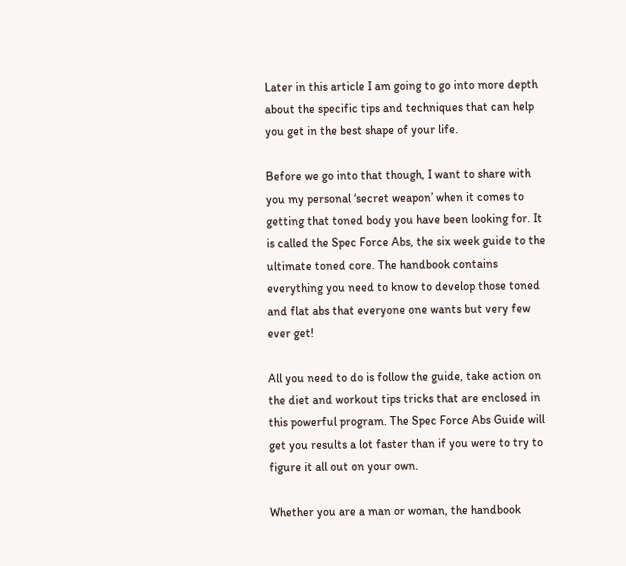Later in this article I am going to go into more depth about the specific tips and techniques that can help you get in the best shape of your life.

Before we go into that though, I want to share with you my personal ‘secret weapon’ when it comes to getting that toned body you have been looking for. It is called the Spec Force Abs, the six week guide to the ultimate toned core. The handbook contains everything you need to know to develop those toned and flat abs that everyone one wants but very few ever get!

All you need to do is follow the guide, take action on the diet and workout tips tricks that are enclosed in this powerful program. The Spec Force Abs Guide will get you results a lot faster than if you were to try to figure it all out on your own.

Whether you are a man or woman, the handbook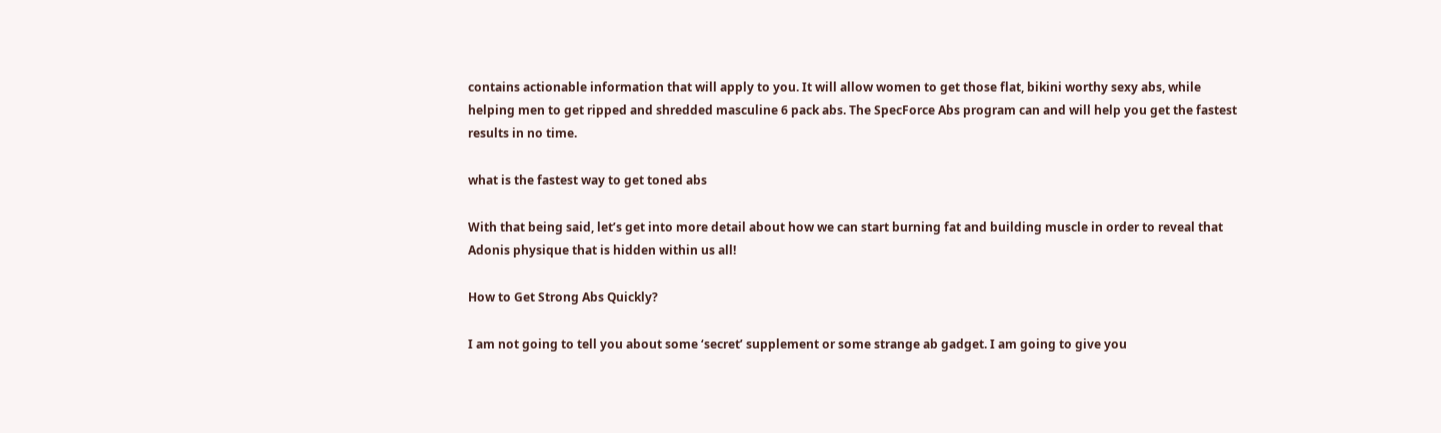contains actionable information that will apply to you. It will allow women to get those flat, bikini worthy sexy abs, while helping men to get ripped and shredded masculine 6 pack abs. The SpecForce Abs program can and will help you get the fastest results in no time.

what is the fastest way to get toned abs

With that being said, let’s get into more detail about how we can start burning fat and building muscle in order to reveal that Adonis physique that is hidden within us all!

How to Get Strong Abs Quickly?

I am not going to tell you about some ‘secret’ supplement or some strange ab gadget. I am going to give you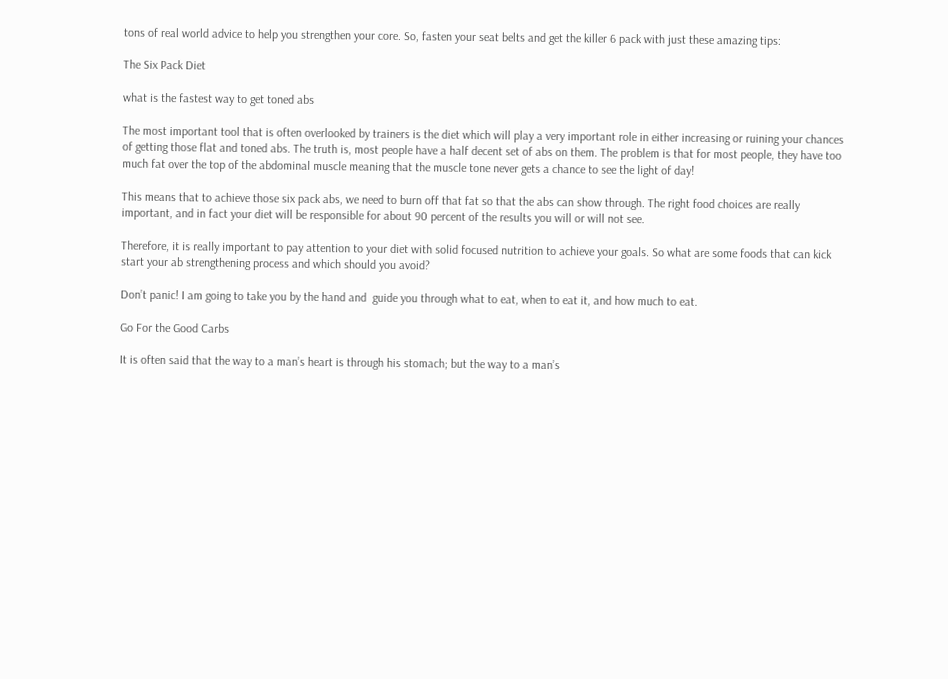tons of real world advice to help you strengthen your core. So, fasten your seat belts and get the killer 6 pack with just these amazing tips:

The Six Pack Diet

what is the fastest way to get toned abs

The most important tool that is often overlooked by trainers is the diet which will play a very important role in either increasing or ruining your chances of getting those flat and toned abs. The truth is, most people have a half decent set of abs on them. The problem is that for most people, they have too much fat over the top of the abdominal muscle meaning that the muscle tone never gets a chance to see the light of day!

This means that to achieve those six pack abs, we need to burn off that fat so that the abs can show through. The right food choices are really important, and in fact your diet will be responsible for about 90 percent of the results you will or will not see.

Therefore, it is really important to pay attention to your diet with solid focused nutrition to achieve your goals. So what are some foods that can kick start your ab strengthening process and which should you avoid?

Don’t panic! I am going to take you by the hand and  guide you through what to eat, when to eat it, and how much to eat.

Go For the Good Carbs

It is often said that the way to a man’s heart is through his stomach; but the way to a man’s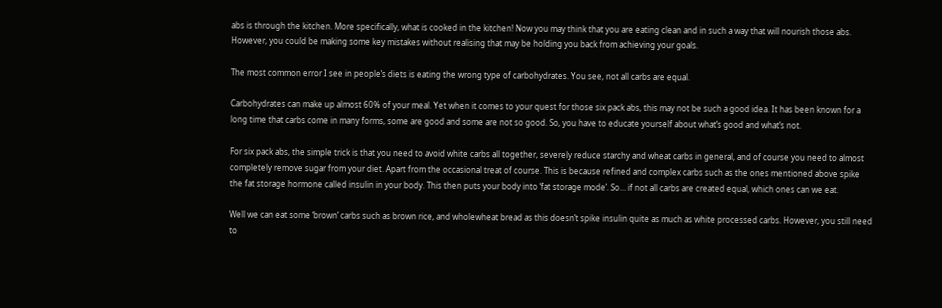abs is through the kitchen. More specifically, what is cooked in the kitchen! Now you may think that you are eating clean and in such a way that will nourish those abs. However, you could be making some key mistakes without realising that may be holding you back from achieving your goals.

The most common error I see in people’s diets is eating the wrong type of carbohydrates. You see, not all carbs are equal.

Carbohydrates can make up almost 60% of your meal. Yet when it comes to your quest for those six pack abs, this may not be such a good idea. It has been known for a long time that carbs come in many forms, some are good and some are not so good. So, you have to educate yourself about what’s good and what’s not.

For six pack abs, the simple trick is that you need to avoid white carbs all together, severely reduce starchy and wheat carbs in general, and of course you need to almost completely remove sugar from your diet. Apart from the occasional treat of course. This is because refined and complex carbs such as the ones mentioned above spike the fat storage hormone called insulin in your body. This then puts your body into ‘fat storage mode’. So… if not all carbs are created equal, which ones can we eat.

Well we can eat some ‘brown’ carbs such as brown rice, and wholewheat bread as this doesn’t spike insulin quite as much as white processed carbs. However, you still need to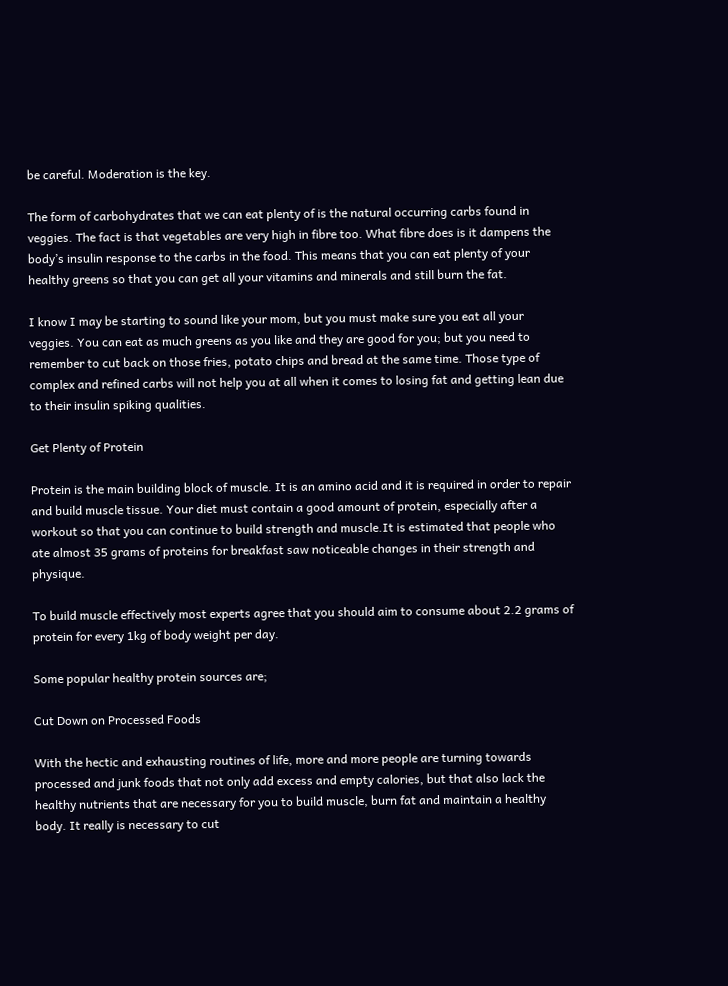be careful. Moderation is the key.

The form of carbohydrates that we can eat plenty of is the natural occurring carbs found in veggies. The fact is that vegetables are very high in fibre too. What fibre does is it dampens the body’s insulin response to the carbs in the food. This means that you can eat plenty of your healthy greens so that you can get all your vitamins and minerals and still burn the fat.

I know I may be starting to sound like your mom, but you must make sure you eat all your veggies. You can eat as much greens as you like and they are good for you; but you need to remember to cut back on those fries, potato chips and bread at the same time. Those type of complex and refined carbs will not help you at all when it comes to losing fat and getting lean due to their insulin spiking qualities.

Get Plenty of Protein

Protein is the main building block of muscle. It is an amino acid and it is required in order to repair and build muscle tissue. Your diet must contain a good amount of protein, especially after a workout so that you can continue to build strength and muscle.It is estimated that people who ate almost 35 grams of proteins for breakfast saw noticeable changes in their strength and physique.

To build muscle effectively most experts agree that you should aim to consume about 2.2 grams of protein for every 1kg of body weight per day.

Some popular healthy protein sources are;

Cut Down on Processed Foods

With the hectic and exhausting routines of life, more and more people are turning towards processed and junk foods that not only add excess and empty calories, but that also lack the healthy nutrients that are necessary for you to build muscle, burn fat and maintain a healthy body. It really is necessary to cut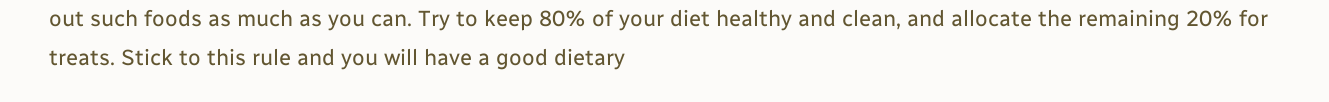out such foods as much as you can. Try to keep 80% of your diet healthy and clean, and allocate the remaining 20% for treats. Stick to this rule and you will have a good dietary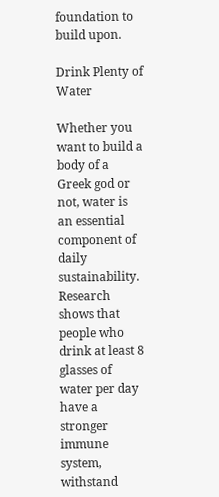foundation to build upon.

Drink Plenty of Water

Whether you want to build a body of a Greek god or not, water is an essential component of daily sustainability. Research shows that people who drink at least 8 glasses of water per day have a stronger immune system, withstand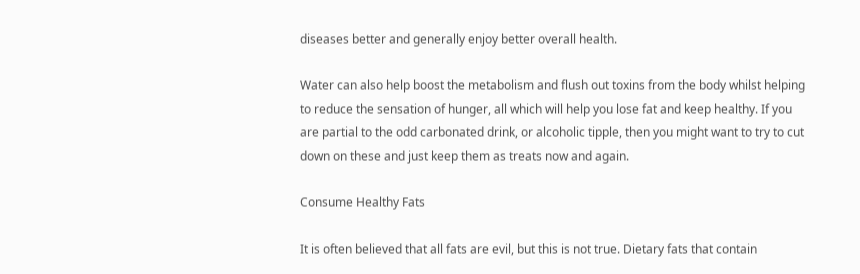diseases better and generally enjoy better overall health.

Water can also help boost the metabolism and flush out toxins from the body whilst helping to reduce the sensation of hunger, all which will help you lose fat and keep healthy. If you are partial to the odd carbonated drink, or alcoholic tipple, then you might want to try to cut down on these and just keep them as treats now and again.

Consume Healthy Fats

It is often believed that all fats are evil, but this is not true. Dietary fats that contain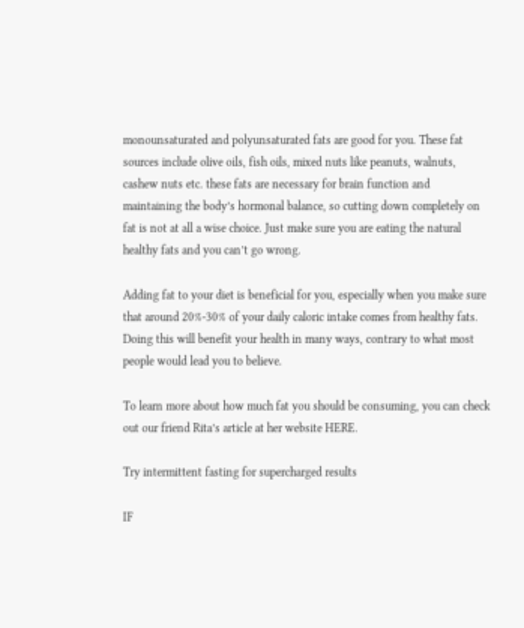monounsaturated and polyunsaturated fats are good for you. These fat sources include olive oils, fish oils, mixed nuts like peanuts, walnuts, cashew nuts etc. these fats are necessary for brain function and maintaining the body’s hormonal balance, so cutting down completely on fat is not at all a wise choice. Just make sure you are eating the natural healthy fats and you can’t go wrong.

Adding fat to your diet is beneficial for you, especially when you make sure that around 20%-30% of your daily caloric intake comes from healthy fats. Doing this will benefit your health in many ways, contrary to what most people would lead you to believe.

To learn more about how much fat you should be consuming, you can check out our friend Rita’s article at her website HERE.

Try intermittent fasting for supercharged results

IF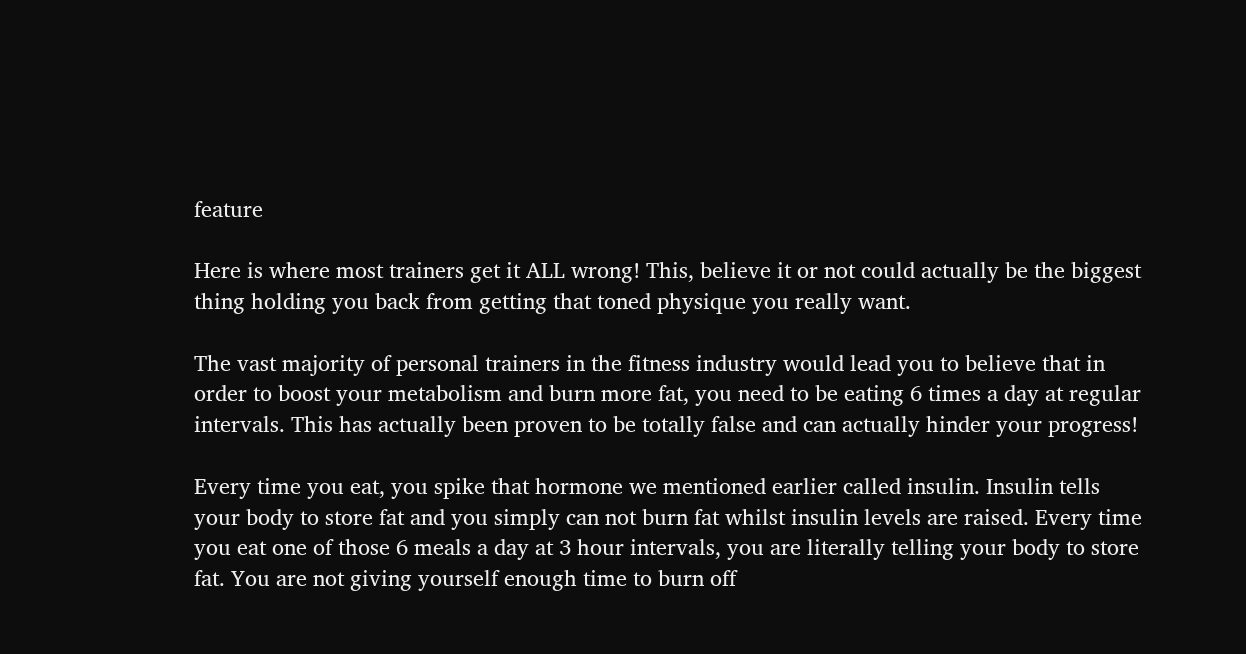feature

Here is where most trainers get it ALL wrong! This, believe it or not could actually be the biggest thing holding you back from getting that toned physique you really want.

The vast majority of personal trainers in the fitness industry would lead you to believe that in order to boost your metabolism and burn more fat, you need to be eating 6 times a day at regular intervals. This has actually been proven to be totally false and can actually hinder your progress!

Every time you eat, you spike that hormone we mentioned earlier called insulin. Insulin tells your body to store fat and you simply can not burn fat whilst insulin levels are raised. Every time you eat one of those 6 meals a day at 3 hour intervals, you are literally telling your body to store fat. You are not giving yourself enough time to burn off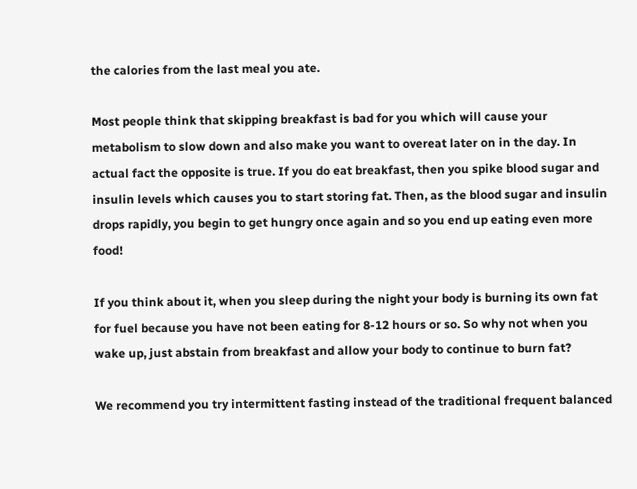the calories from the last meal you ate.

Most people think that skipping breakfast is bad for you which will cause your metabolism to slow down and also make you want to overeat later on in the day. In actual fact the opposite is true. If you do eat breakfast, then you spike blood sugar and insulin levels which causes you to start storing fat. Then, as the blood sugar and insulin drops rapidly, you begin to get hungry once again and so you end up eating even more food!

If you think about it, when you sleep during the night your body is burning its own fat for fuel because you have not been eating for 8-12 hours or so. So why not when you wake up, just abstain from breakfast and allow your body to continue to burn fat?

We recommend you try intermittent fasting instead of the traditional frequent balanced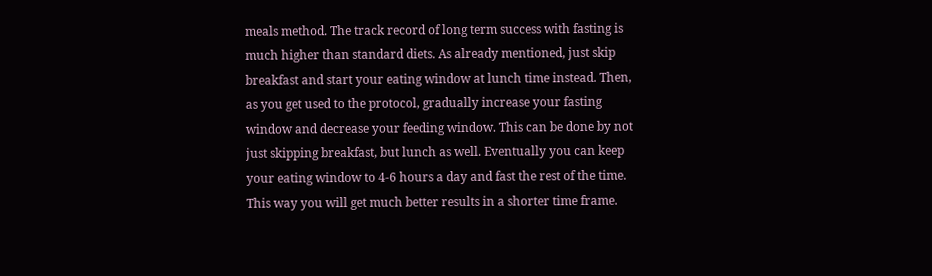meals method. The track record of long term success with fasting is much higher than standard diets. As already mentioned, just skip breakfast and start your eating window at lunch time instead. Then, as you get used to the protocol, gradually increase your fasting window and decrease your feeding window. This can be done by not just skipping breakfast, but lunch as well. Eventually you can keep your eating window to 4-6 hours a day and fast the rest of the time. This way you will get much better results in a shorter time frame.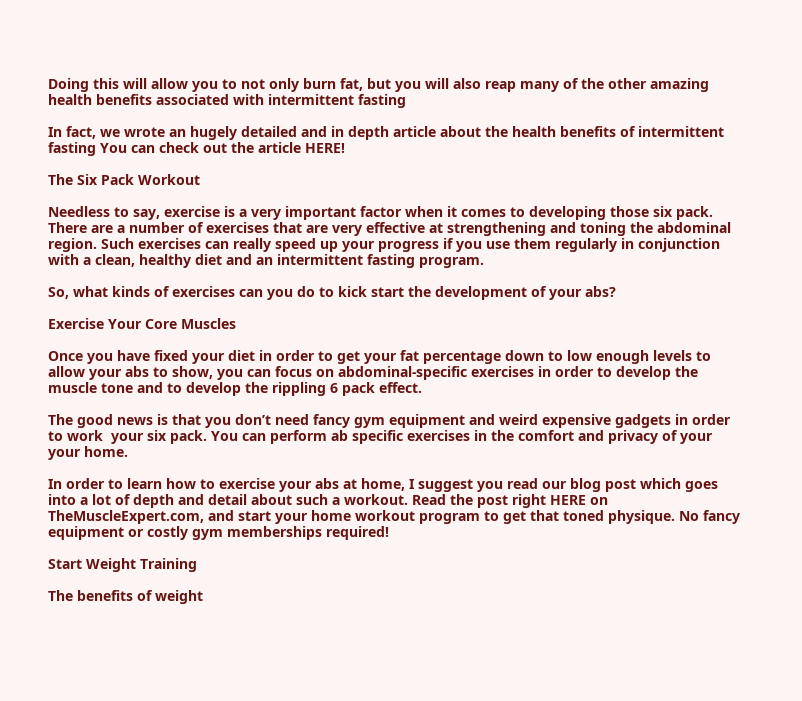Doing this will allow you to not only burn fat, but you will also reap many of the other amazing health benefits associated with intermittent fasting

In fact, we wrote an hugely detailed and in depth article about the health benefits of intermittent fasting You can check out the article HERE!

The Six Pack Workout

Needless to say, exercise is a very important factor when it comes to developing those six pack. There are a number of exercises that are very effective at strengthening and toning the abdominal region. Such exercises can really speed up your progress if you use them regularly in conjunction with a clean, healthy diet and an intermittent fasting program.

So, what kinds of exercises can you do to kick start the development of your abs?

Exercise Your Core Muscles

Once you have fixed your diet in order to get your fat percentage down to low enough levels to allow your abs to show, you can focus on abdominal-specific exercises in order to develop the muscle tone and to develop the rippling 6 pack effect.

The good news is that you don’t need fancy gym equipment and weird expensive gadgets in order to work  your six pack. You can perform ab specific exercises in the comfort and privacy of your your home.

In order to learn how to exercise your abs at home, I suggest you read our blog post which goes into a lot of depth and detail about such a workout. Read the post right HERE on TheMuscleExpert.com, and start your home workout program to get that toned physique. No fancy equipment or costly gym memberships required!

Start Weight Training

The benefits of weight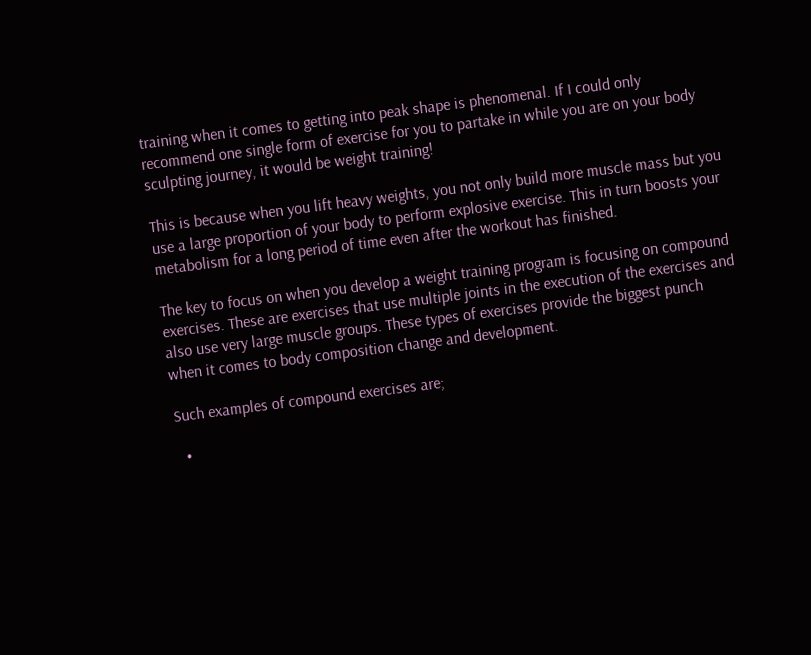training when it comes to getting into peak shape is phenomenal. If I could only recommend one single form of exercise for you to partake in while you are on your body sculpting journey, it would be weight training!

This is because when you lift heavy weights, you not only build more muscle mass but you use a large proportion of your body to perform explosive exercise. This in turn boosts your metabolism for a long period of time even after the workout has finished.

The key to focus on when you develop a weight training program is focusing on compound exercises. These are exercises that use multiple joints in the execution of the exercises and also use very large muscle groups. These types of exercises provide the biggest punch when it comes to body composition change and development.

Such examples of compound exercises are;

  •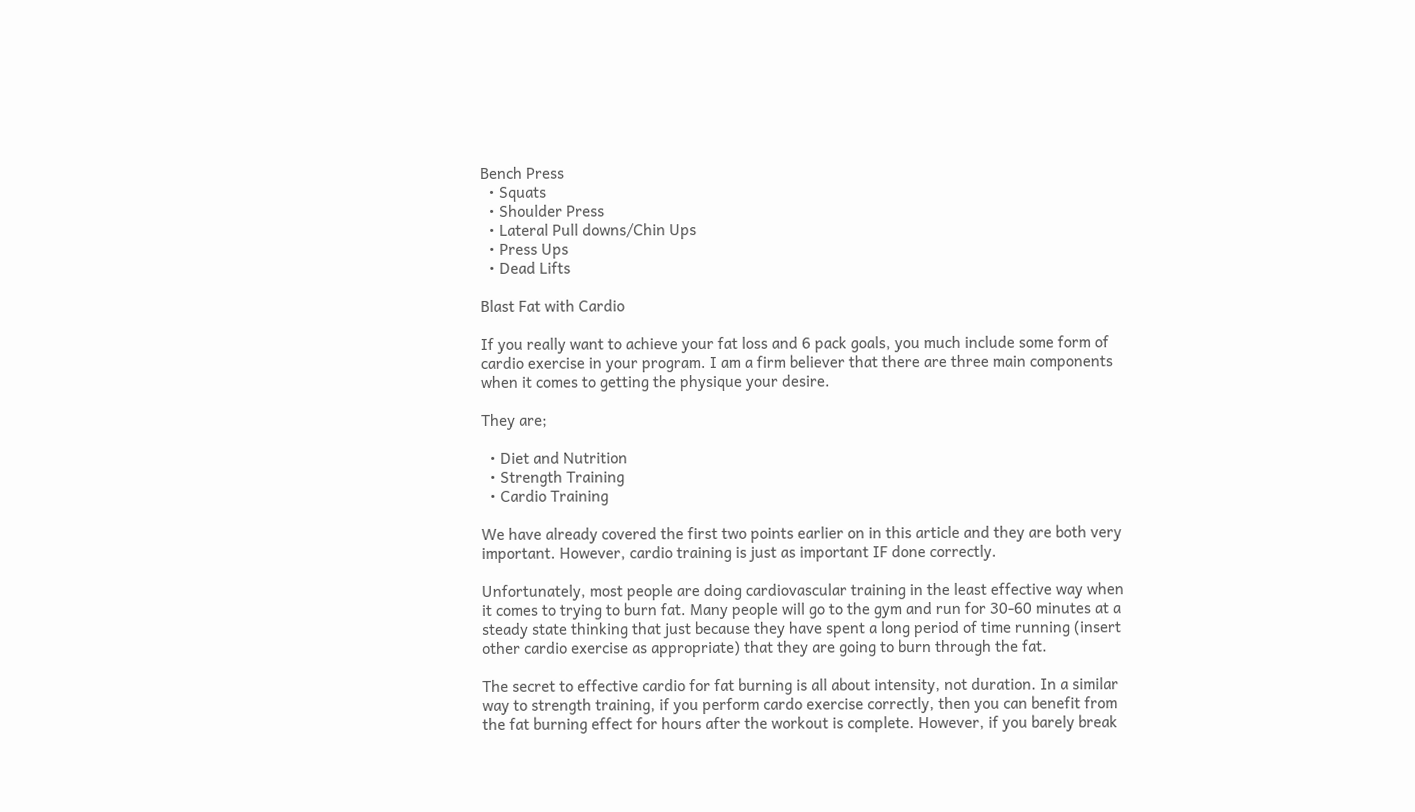Bench Press
  • Squats
  • Shoulder Press
  • Lateral Pull downs/Chin Ups
  • Press Ups
  • Dead Lifts

Blast Fat with Cardio

If you really want to achieve your fat loss and 6 pack goals, you much include some form of cardio exercise in your program. I am a firm believer that there are three main components when it comes to getting the physique your desire.

They are;

  • Diet and Nutrition
  • Strength Training
  • Cardio Training

We have already covered the first two points earlier on in this article and they are both very important. However, cardio training is just as important IF done correctly.

Unfortunately, most people are doing cardiovascular training in the least effective way when it comes to trying to burn fat. Many people will go to the gym and run for 30-60 minutes at a steady state thinking that just because they have spent a long period of time running (insert other cardio exercise as appropriate) that they are going to burn through the fat.

The secret to effective cardio for fat burning is all about intensity, not duration. In a similar way to strength training, if you perform cardo exercise correctly, then you can benefit from the fat burning effect for hours after the workout is complete. However, if you barely break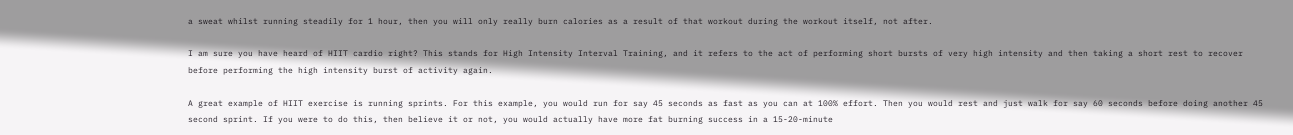a sweat whilst running steadily for 1 hour, then you will only really burn calories as a result of that workout during the workout itself, not after.

I am sure you have heard of HIIT cardio right? This stands for High Intensity Interval Training, and it refers to the act of performing short bursts of very high intensity and then taking a short rest to recover before performing the high intensity burst of activity again.

A great example of HIIT exercise is running sprints. For this example, you would run for say 45 seconds as fast as you can at 100% effort. Then you would rest and just walk for say 60 seconds before doing another 45 second sprint. If you were to do this, then believe it or not, you would actually have more fat burning success in a 15-20-minute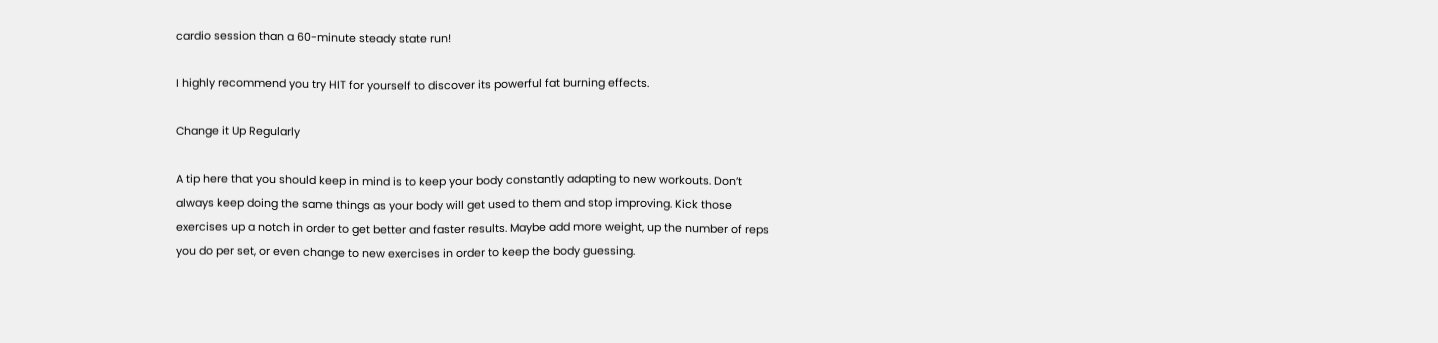cardio session than a 60-minute steady state run!

I highly recommend you try HIT for yourself to discover its powerful fat burning effects.

Change it Up Regularly

A tip here that you should keep in mind is to keep your body constantly adapting to new workouts. Don’t always keep doing the same things as your body will get used to them and stop improving. Kick those exercises up a notch in order to get better and faster results. Maybe add more weight, up the number of reps you do per set, or even change to new exercises in order to keep the body guessing.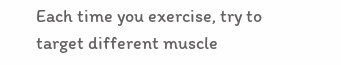Each time you exercise, try to target different muscle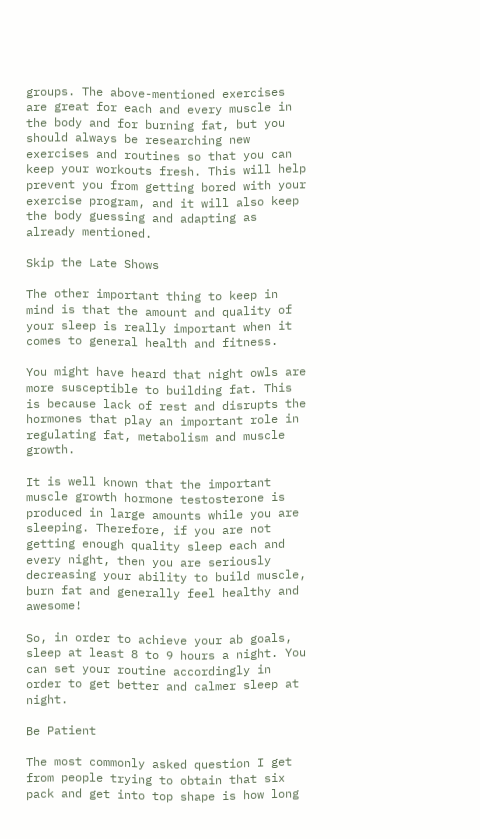groups. The above-mentioned exercises are great for each and every muscle in the body and for burning fat, but you should always be researching new exercises and routines so that you can keep your workouts fresh. This will help prevent you from getting bored with your exercise program, and it will also keep the body guessing and adapting as already mentioned.

Skip the Late Shows

The other important thing to keep in mind is that the amount and quality of your sleep is really important when it comes to general health and fitness.

You might have heard that night owls are more susceptible to building fat. This is because lack of rest and disrupts the hormones that play an important role in regulating fat, metabolism and muscle growth.

It is well known that the important muscle growth hormone testosterone is produced in large amounts while you are sleeping. Therefore, if you are not getting enough quality sleep each and every night, then you are seriously decreasing your ability to build muscle, burn fat and generally feel healthy and awesome!

So, in order to achieve your ab goals, sleep at least 8 to 9 hours a night. You can set your routine accordingly in order to get better and calmer sleep at night.

Be Patient

The most commonly asked question I get from people trying to obtain that six pack and get into top shape is how long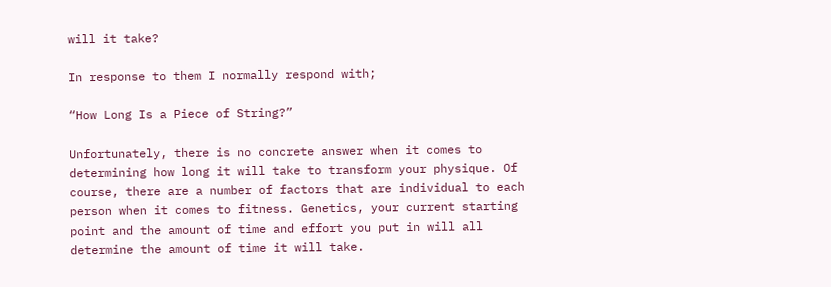will it take?

In response to them I normally respond with;

“How Long Is a Piece of String?”

Unfortunately, there is no concrete answer when it comes to determining how long it will take to transform your physique. Of course, there are a number of factors that are individual to each person when it comes to fitness. Genetics, your current starting point and the amount of time and effort you put in will all determine the amount of time it will take.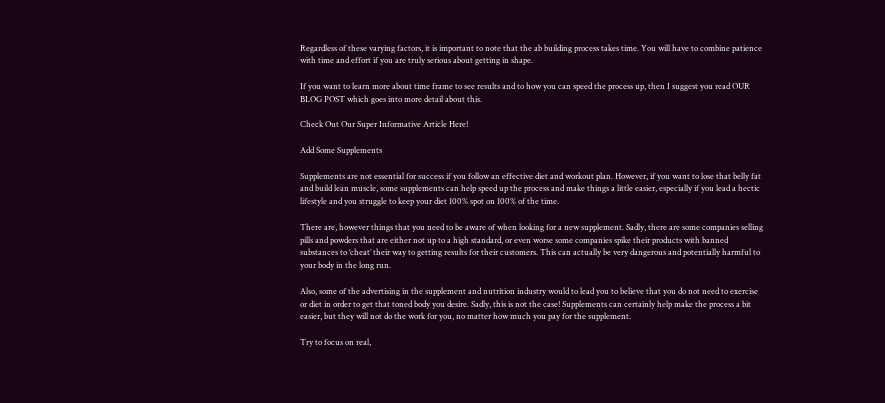Regardless of these varying factors, it is important to note that the ab building process takes time. You will have to combine patience with time and effort if you are truly serious about getting in shape.

If you want to learn more about time frame to see results and to how you can speed the process up, then I suggest you read OUR BLOG POST which goes into more detail about this.

Check Out Our Super Informative Article Here!

Add Some Supplements

Supplements are not essential for success if you follow an effective diet and workout plan. However, if you want to lose that belly fat and build lean muscle, some supplements can help speed up the process and make things a little easier, especially if you lead a hectic lifestyle and you struggle to keep your diet 100% spot on 100% of the time.

There are, however things that you need to be aware of when looking for a new supplement. Sadly, there are some companies selling pills and powders that are either not up to a high standard, or even worse some companies spike their products with banned substances to ‘cheat’ their way to getting results for their customers. This can actually be very dangerous and potentially harmful to your body in the long run.

Also, some of the advertising in the supplement and nutrition industry would to lead you to believe that you do not need to exercise or diet in order to get that toned body you desire. Sadly, this is not the case! Supplements can certainly help make the process a bit easier, but they will not do the work for you, no matter how much you pay for the supplement.

Try to focus on real,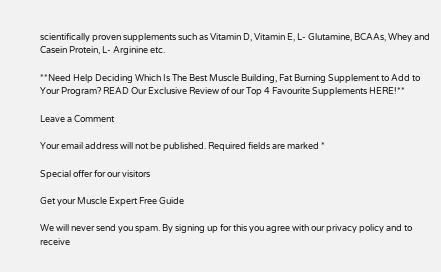scientifically proven supplements such as Vitamin D, Vitamin E, L- Glutamine, BCAAs, Whey and Casein Protein, L- Arginine etc.

**Need Help Deciding Which Is The Best Muscle Building, Fat Burning Supplement to Add to Your Program? READ Our Exclusive Review of our Top 4 Favourite Supplements HERE!**

Leave a Comment

Your email address will not be published. Required fields are marked *

Special offer for our visitors

Get your Muscle Expert Free Guide

We will never send you spam. By signing up for this you agree with our privacy policy and to receive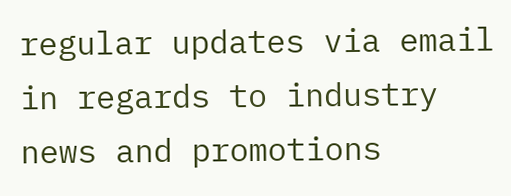regular updates via email in regards to industry news and promotions